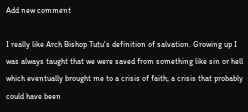Add new comment

I really like Arch Bishop Tutu's definition of salvation. Growing up I was always taught that we were saved from something like sin or hell which eventually brought me to a crisis of faith; a crisis that probably could have been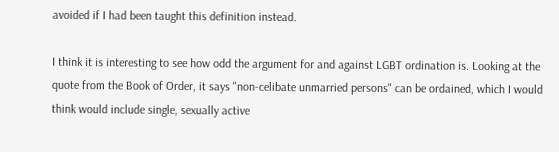avoided if I had been taught this definition instead.

I think it is interesting to see how odd the argument for and against LGBT ordination is. Looking at the quote from the Book of Order, it says "non-celibate unmarried persons" can be ordained, which I would think would include single, sexually active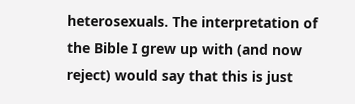heterosexuals. The interpretation of the Bible I grew up with (and now reject) would say that this is just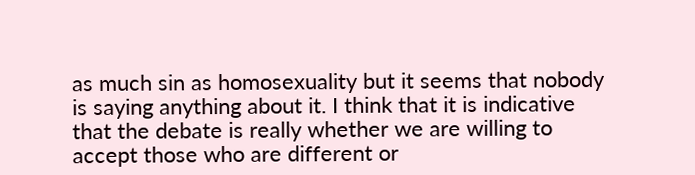as much sin as homosexuality but it seems that nobody is saying anything about it. I think that it is indicative that the debate is really whether we are willing to accept those who are different or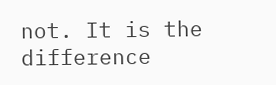not. It is the difference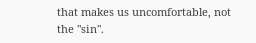that makes us uncomfortable, not the "sin".